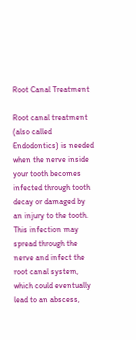Root Canal Treatment

Root canal treatment (also called Endodontics) is needed when the nerve inside your tooth becomes infected through tooth decay or damaged by an injury to the tooth. This infection may spread through the nerve and infect the root canal system, which could eventually lead to an abscess,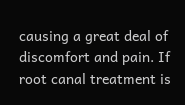causing a great deal of discomfort and pain. If root canal treatment is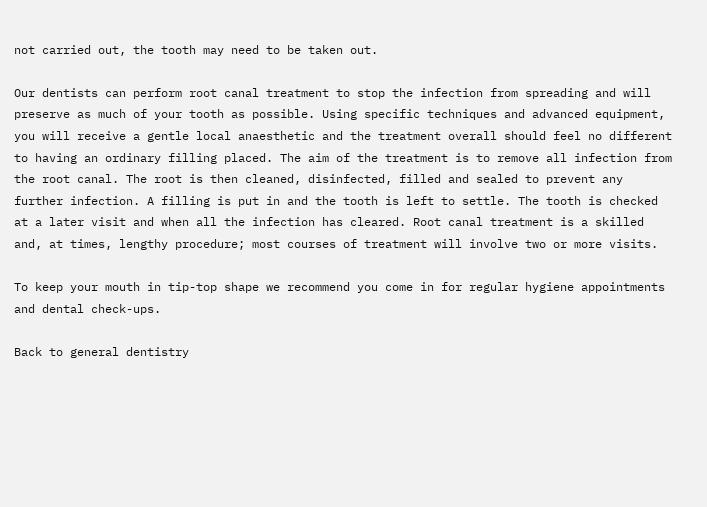not carried out, the tooth may need to be taken out.

Our dentists can perform root canal treatment to stop the infection from spreading and will preserve as much of your tooth as possible. Using specific techniques and advanced equipment, you will receive a gentle local anaesthetic and the treatment overall should feel no different to having an ordinary filling placed. The aim of the treatment is to remove all infection from the root canal. The root is then cleaned, disinfected, filled and sealed to prevent any further infection. A filling is put in and the tooth is left to settle. The tooth is checked at a later visit and when all the infection has cleared. Root canal treatment is a skilled and, at times, lengthy procedure; most courses of treatment will involve two or more visits.

To keep your mouth in tip-top shape we recommend you come in for regular hygiene appointments and dental check-ups.

Back to general dentistry